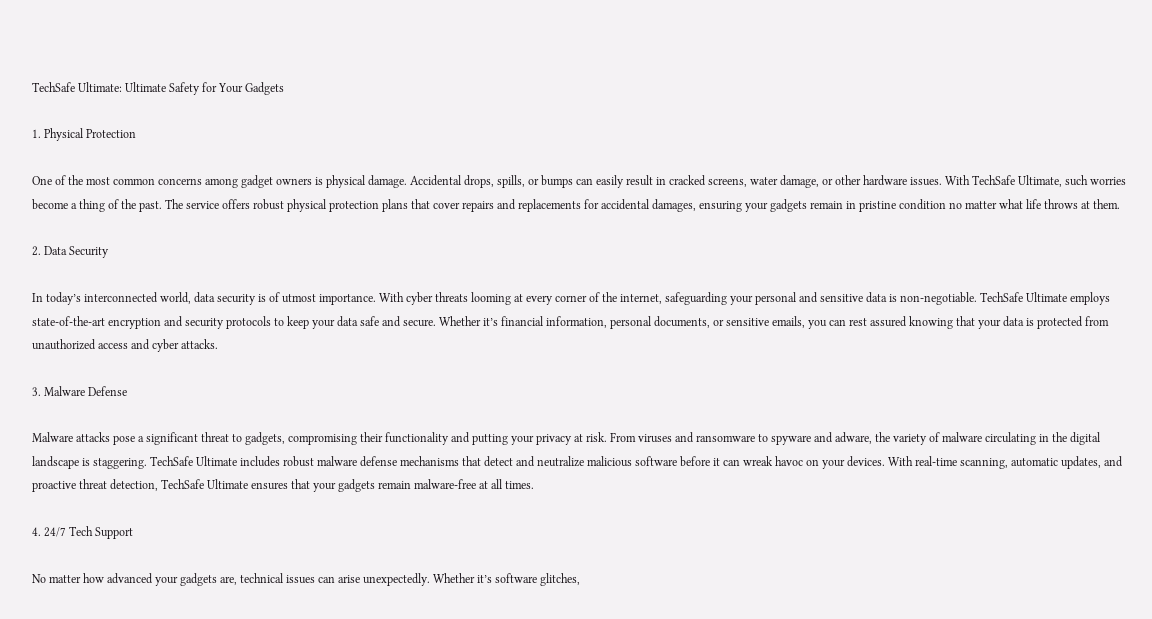TechSafe Ultimate: Ultimate Safety for Your Gadgets

1. Physical Protection

One of the most common concerns among gadget owners is physical damage. Accidental drops, spills, or bumps can easily result in cracked screens, water damage, or other hardware issues. With TechSafe Ultimate, such worries become a thing of the past. The service offers robust physical protection plans that cover repairs and replacements for accidental damages, ensuring your gadgets remain in pristine condition no matter what life throws at them.

2. Data Security

In today’s interconnected world, data security is of utmost importance. With cyber threats looming at every corner of the internet, safeguarding your personal and sensitive data is non-negotiable. TechSafe Ultimate employs state-of-the-art encryption and security protocols to keep your data safe and secure. Whether it’s financial information, personal documents, or sensitive emails, you can rest assured knowing that your data is protected from unauthorized access and cyber attacks.

3. Malware Defense

Malware attacks pose a significant threat to gadgets, compromising their functionality and putting your privacy at risk. From viruses and ransomware to spyware and adware, the variety of malware circulating in the digital landscape is staggering. TechSafe Ultimate includes robust malware defense mechanisms that detect and neutralize malicious software before it can wreak havoc on your devices. With real-time scanning, automatic updates, and proactive threat detection, TechSafe Ultimate ensures that your gadgets remain malware-free at all times.

4. 24/7 Tech Support

No matter how advanced your gadgets are, technical issues can arise unexpectedly. Whether it’s software glitches,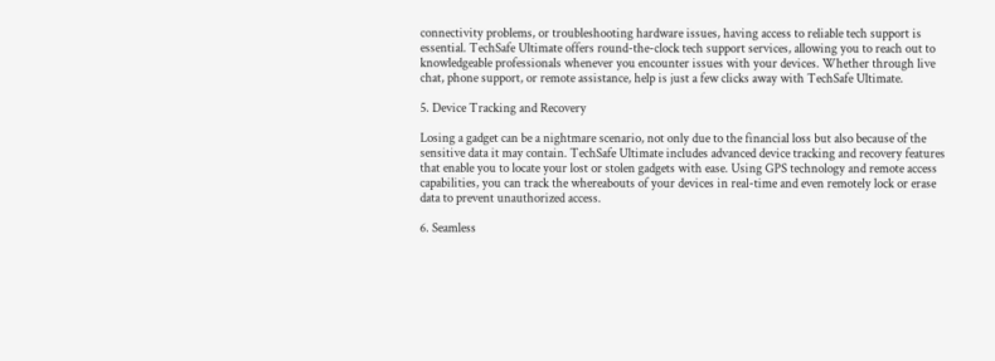connectivity problems, or troubleshooting hardware issues, having access to reliable tech support is essential. TechSafe Ultimate offers round-the-clock tech support services, allowing you to reach out to knowledgeable professionals whenever you encounter issues with your devices. Whether through live chat, phone support, or remote assistance, help is just a few clicks away with TechSafe Ultimate.

5. Device Tracking and Recovery

Losing a gadget can be a nightmare scenario, not only due to the financial loss but also because of the sensitive data it may contain. TechSafe Ultimate includes advanced device tracking and recovery features that enable you to locate your lost or stolen gadgets with ease. Using GPS technology and remote access capabilities, you can track the whereabouts of your devices in real-time and even remotely lock or erase data to prevent unauthorized access.

6. Seamless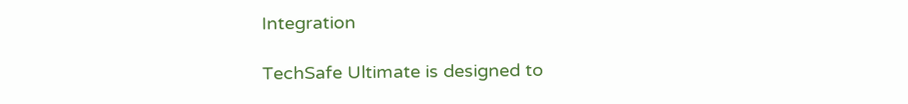Integration

TechSafe Ultimate is designed to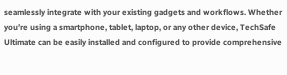seamlessly integrate with your existing gadgets and workflows. Whether you’re using a smartphone, tablet, laptop, or any other device, TechSafe Ultimate can be easily installed and configured to provide comprehensive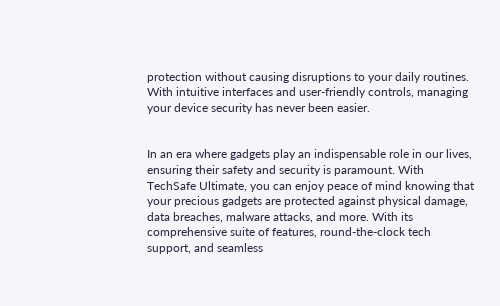protection without causing disruptions to your daily routines. With intuitive interfaces and user-friendly controls, managing your device security has never been easier.


In an era where gadgets play an indispensable role in our lives, ensuring their safety and security is paramount. With TechSafe Ultimate, you can enjoy peace of mind knowing that your precious gadgets are protected against physical damage, data breaches, malware attacks, and more. With its comprehensive suite of features, round-the-clock tech support, and seamless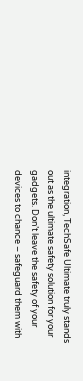integration, TechSafe Ultimate truly stands out as the ultimate safety solution for your gadgets. Don’t leave the safety of your devices to chance – safeguard them with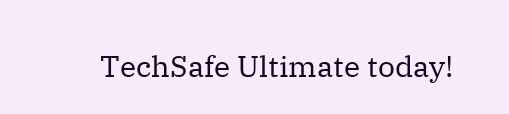TechSafe Ultimate today!